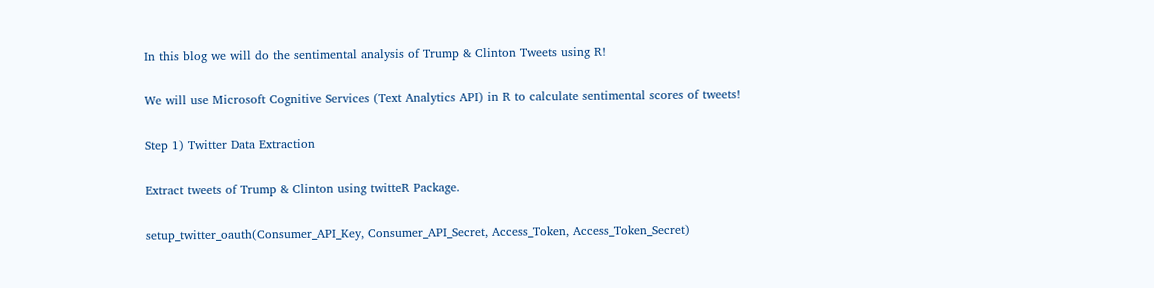In this blog we will do the sentimental analysis of Trump & Clinton Tweets using R!

We will use Microsoft Cognitive Services (Text Analytics API) in R to calculate sentimental scores of tweets!

Step 1) Twitter Data Extraction

Extract tweets of Trump & Clinton using twitteR Package.

setup_twitter_oauth(Consumer_API_Key, Consumer_API_Secret, Access_Token, Access_Token_Secret)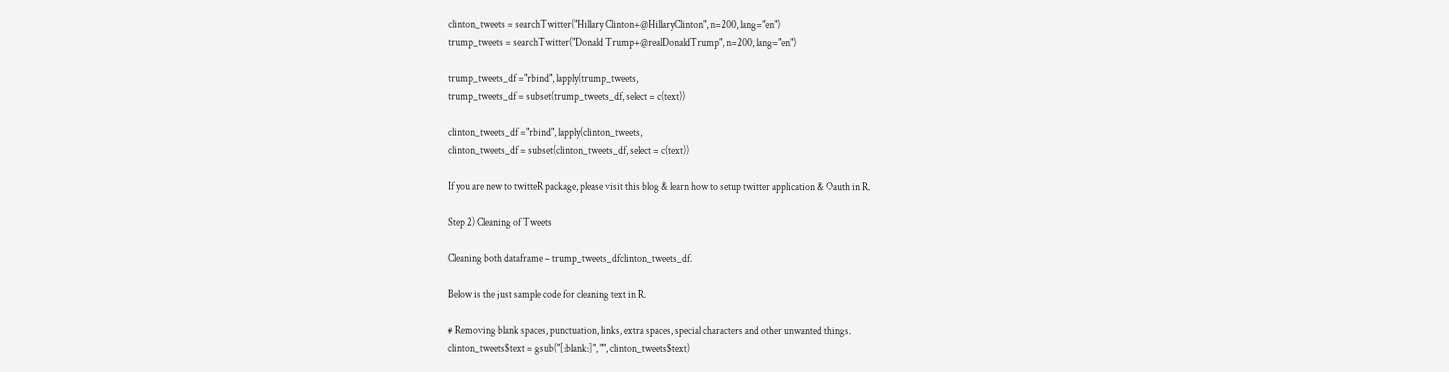clinton_tweets = searchTwitter("Hillary Clinton+@HillaryClinton", n=200, lang="en")
trump_tweets = searchTwitter("Donald Trump+@realDonaldTrump", n=200, lang="en")

trump_tweets_df ="rbind", lapply(trump_tweets,
trump_tweets_df = subset(trump_tweets_df, select = c(text))

clinton_tweets_df ="rbind", lapply(clinton_tweets,
clinton_tweets_df = subset(clinton_tweets_df, select = c(text))

If you are new to twitteR package, please visit this blog & learn how to setup twitter application & Oauth in R.

Step 2) Cleaning of Tweets

Cleaning both dataframe – trump_tweets_dfclinton_tweets_df.

Below is the just sample code for cleaning text in R.

# Removing blank spaces, punctuation, links, extra spaces, special characters and other unwanted things.
clinton_tweets$text = gsub("[:blank:]", "", clinton_tweets$text)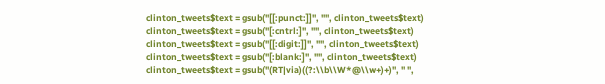clinton_tweets$text = gsub("[[:punct:]]", "", clinton_tweets$text)
clinton_tweets$text = gsub("[:cntrl:]", "", clinton_tweets$text)
clinton_tweets$text = gsub("[[:digit:]]", "", clinton_tweets$text)
clinton_tweets$text = gsub("[:blank:]", "", clinton_tweets$text)
clinton_tweets$text = gsub("(RT|via)((?:\\b\\W*@\\w+)+)", " ",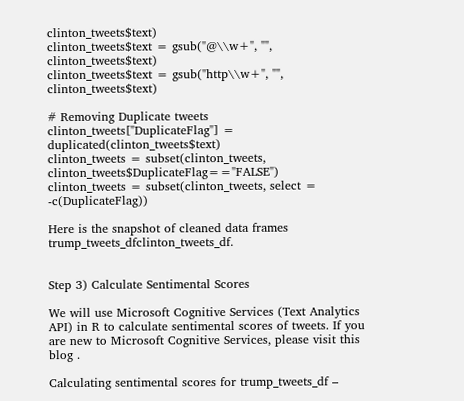clinton_tweets$text)
clinton_tweets$text = gsub("@\\w+", "", clinton_tweets$text)
clinton_tweets$text = gsub("http\\w+", "", clinton_tweets$text)

# Removing Duplicate tweets
clinton_tweets["DuplicateFlag"] = duplicated(clinton_tweets$text)
clinton_tweets = subset(clinton_tweets, clinton_tweets$DuplicateFlag=="FALSE")
clinton_tweets = subset(clinton_tweets, select = -c(DuplicateFlag))

Here is the snapshot of cleaned data frames trump_tweets_dfclinton_tweets_df.


Step 3) Calculate Sentimental Scores

We will use Microsoft Cognitive Services (Text Analytics API) in R to calculate sentimental scores of tweets. If you are new to Microsoft Cognitive Services, please visit this blog .

Calculating sentimental scores for trump_tweets_df –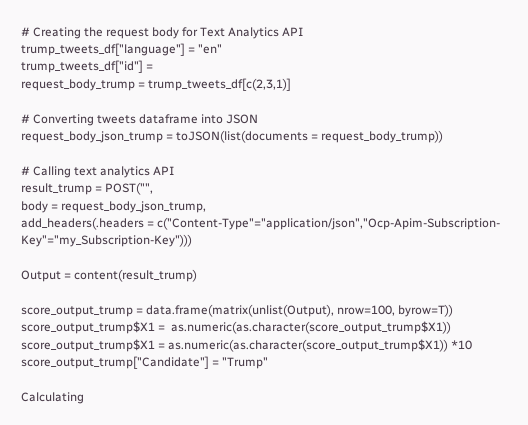# Creating the request body for Text Analytics API
trump_tweets_df["language"] = "en"
trump_tweets_df["id"] =
request_body_trump = trump_tweets_df[c(2,3,1)]

# Converting tweets dataframe into JSON
request_body_json_trump = toJSON(list(documents = request_body_trump))

# Calling text analytics API
result_trump = POST("",
body = request_body_json_trump,
add_headers(.headers = c("Content-Type"="application/json","Ocp-Apim-Subscription-Key"="my_Subscription-Key")))

Output = content(result_trump)

score_output_trump = data.frame(matrix(unlist(Output), nrow=100, byrow=T))
score_output_trump$X1 =  as.numeric(as.character(score_output_trump$X1))
score_output_trump$X1 = as.numeric(as.character(score_output_trump$X1)) *10
score_output_trump["Candidate"] = "Trump"

Calculating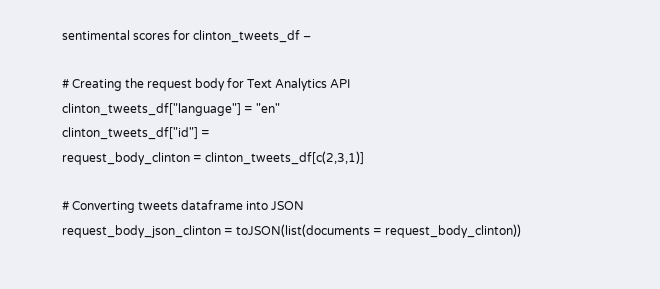sentimental scores for clinton_tweets_df –

# Creating the request body for Text Analytics API
clinton_tweets_df["language"] = "en"
clinton_tweets_df["id"] =
request_body_clinton = clinton_tweets_df[c(2,3,1)]

# Converting tweets dataframe into JSON
request_body_json_clinton = toJSON(list(documents = request_body_clinton))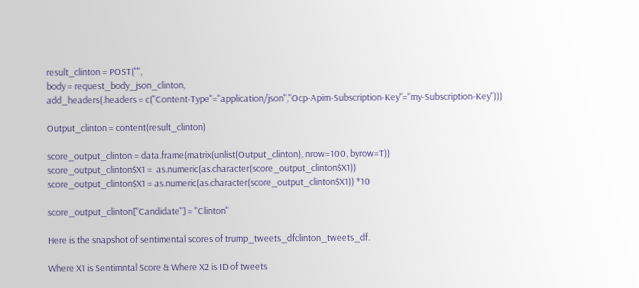result_clinton = POST("",
body = request_body_json_clinton,
add_headers(.headers = c("Content-Type"="application/json","Ocp-Apim-Subscription-Key"="my-Subscription-Key")))

Output_clinton = content(result_clinton)

score_output_clinton = data.frame(matrix(unlist(Output_clinton), nrow=100, byrow=T))
score_output_clinton$X1 =  as.numeric(as.character(score_output_clinton$X1))
score_output_clinton$X1 = as.numeric(as.character(score_output_clinton$X1)) *10

score_output_clinton["Candidate"] = "Clinton"

Here is the snapshot of sentimental scores of trump_tweets_dfclinton_tweets_df.

Where X1 is Sentimntal Score & Where X2 is ID of tweets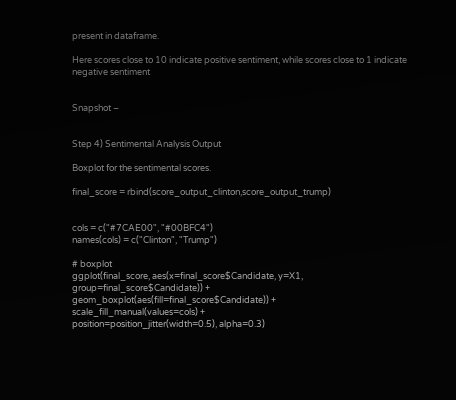present in dataframe.

Here scores close to 10 indicate positive sentiment, while scores close to 1 indicate negative sentiment


Snapshot –


Step 4) Sentimental Analysis Output

Boxplot for the sentimental scores.

final_score = rbind(score_output_clinton,score_output_trump)


cols = c("#7CAE00", "#00BFC4")
names(cols) = c("Clinton", "Trump")

# boxplot
ggplot(final_score, aes(x=final_score$Candidate, y=X1, group=final_score$Candidate)) +
geom_boxplot(aes(fill=final_score$Candidate)) +
scale_fill_manual(values=cols) +
position=position_jitter(width=0.5), alpha=0.3)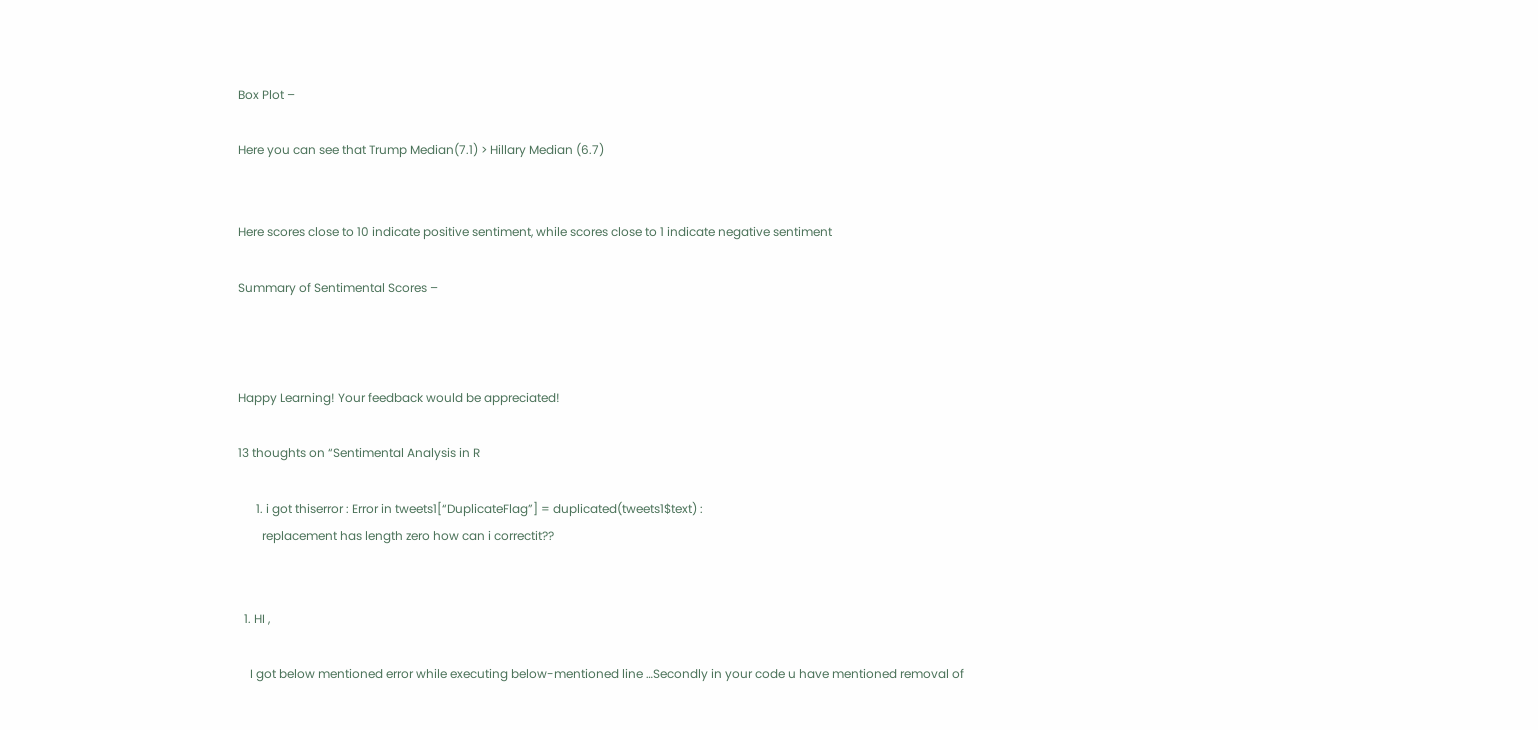Box Plot –

Here you can see that Trump Median(7.1) > Hillary Median (6.7)


Here scores close to 10 indicate positive sentiment, while scores close to 1 indicate negative sentiment

Summary of Sentimental Scores –



Happy Learning! Your feedback would be appreciated!

13 thoughts on “Sentimental Analysis in R

      1. i got thiserror : Error in tweets1[“DuplicateFlag”] = duplicated(tweets1$text) :
        replacement has length zero how can i correctit??


  1. HI ,

    I got below mentioned error while executing below-mentioned line …Secondly in your code u have mentioned removal of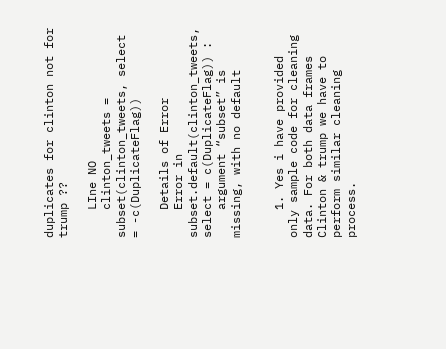duplicates for clinton not for trump ??

    LIne NO
    clinton_tweets = subset(clinton_tweets, select = -c(DuplicateFlag))

    Details of Error
    Error in subset.default(clinton_tweets, select = c(DuplicateFlag)) :
    argument “subset” is missing, with no default


    1. Yes i have provided only sample code for cleaning data. For both data frames Clinton & trump we have to perform similar cleaning process.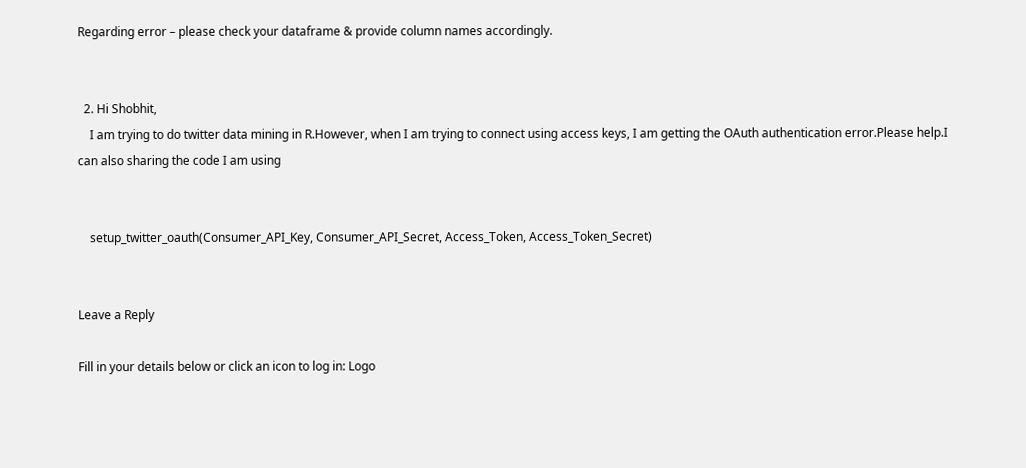Regarding error – please check your dataframe & provide column names accordingly.


  2. Hi Shobhit,
    I am trying to do twitter data mining in R.However, when I am trying to connect using access keys, I am getting the OAuth authentication error.Please help.I can also sharing the code I am using


    setup_twitter_oauth(Consumer_API_Key, Consumer_API_Secret, Access_Token, Access_Token_Secret)


Leave a Reply

Fill in your details below or click an icon to log in: Logo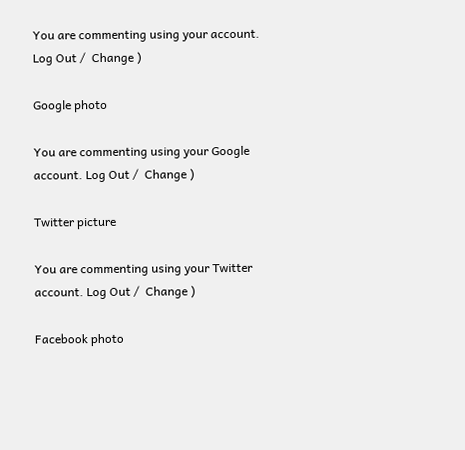You are commenting using your account. Log Out /  Change )

Google photo

You are commenting using your Google account. Log Out /  Change )

Twitter picture

You are commenting using your Twitter account. Log Out /  Change )

Facebook photo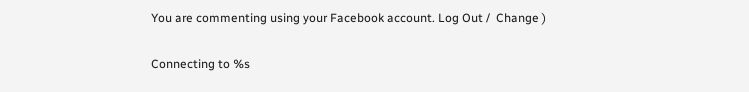You are commenting using your Facebook account. Log Out /  Change )

Connecting to %s